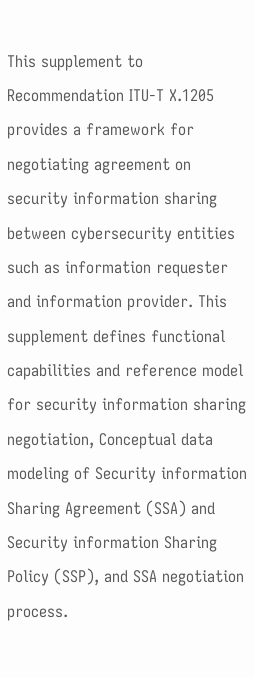This supplement to Recommendation ITU-T X.1205 provides a framework for negotiating agreement on security information sharing between cybersecurity entities such as information requester and information provider. This supplement defines functional capabilities and reference model for security information sharing negotiation, Conceptual data modeling of Security information Sharing Agreement (SSA) and Security information Sharing Policy (SSP), and SSA negotiation process.